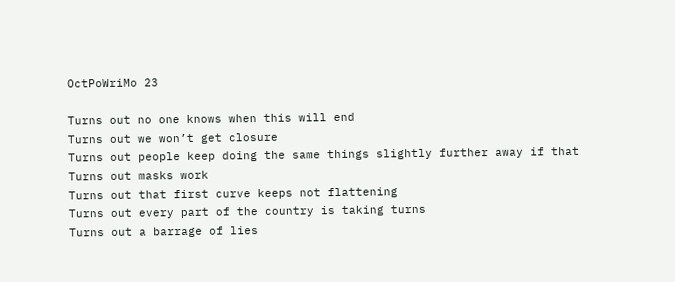OctPoWriMo 23

Turns out no one knows when this will end
Turns out we won’t get closure
Turns out people keep doing the same things slightly further away if that
Turns out masks work
Turns out that first curve keeps not flattening
Turns out every part of the country is taking turns
Turns out a barrage of lies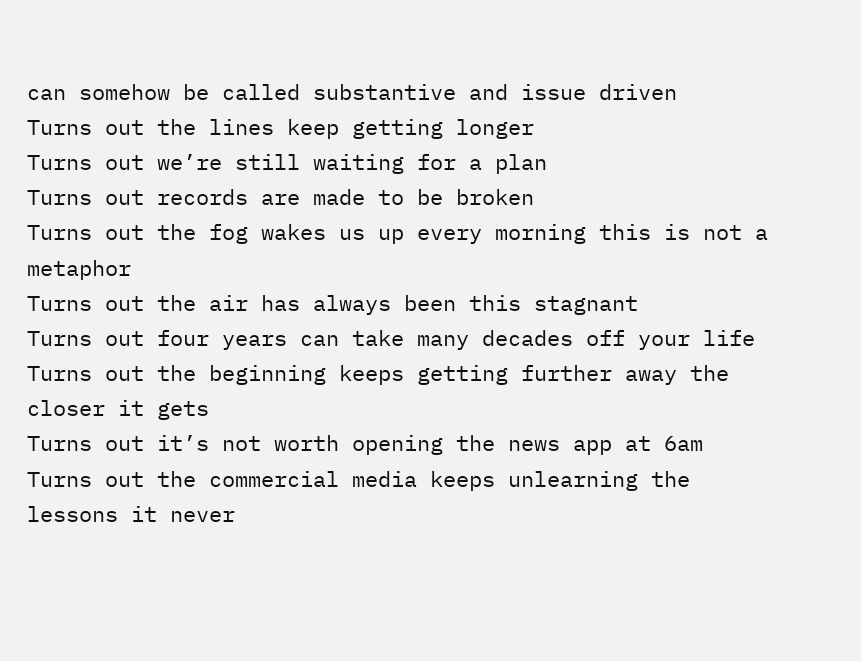can somehow be called substantive and issue driven
Turns out the lines keep getting longer
Turns out we’re still waiting for a plan
Turns out records are made to be broken
Turns out the fog wakes us up every morning this is not a metaphor
Turns out the air has always been this stagnant
Turns out four years can take many decades off your life
Turns out the beginning keeps getting further away the closer it gets
Turns out it’s not worth opening the news app at 6am
Turns out the commercial media keeps unlearning the lessons it never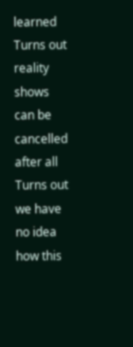learned
Turns out reality shows can be cancelled after all
Turns out we have no idea how this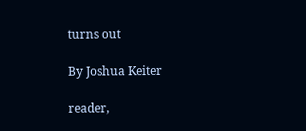turns out

By Joshua Keiter

reader,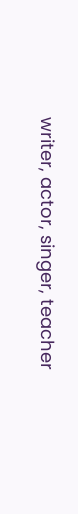writer, actor, singer, teacher